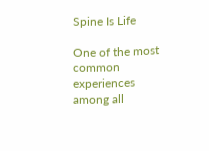Spine Is Life

One of the most common experiences among all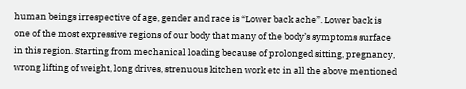human beings irrespective of age, gender and race is “Lower back ache”. Lower back is one of the most expressive regions of our body that many of the body’s symptoms surface in this region. Starting from mechanical loading because of prolonged sitting, pregnancy, wrong lifting of weight, long drives, strenuous kitchen work etc in all the above mentioned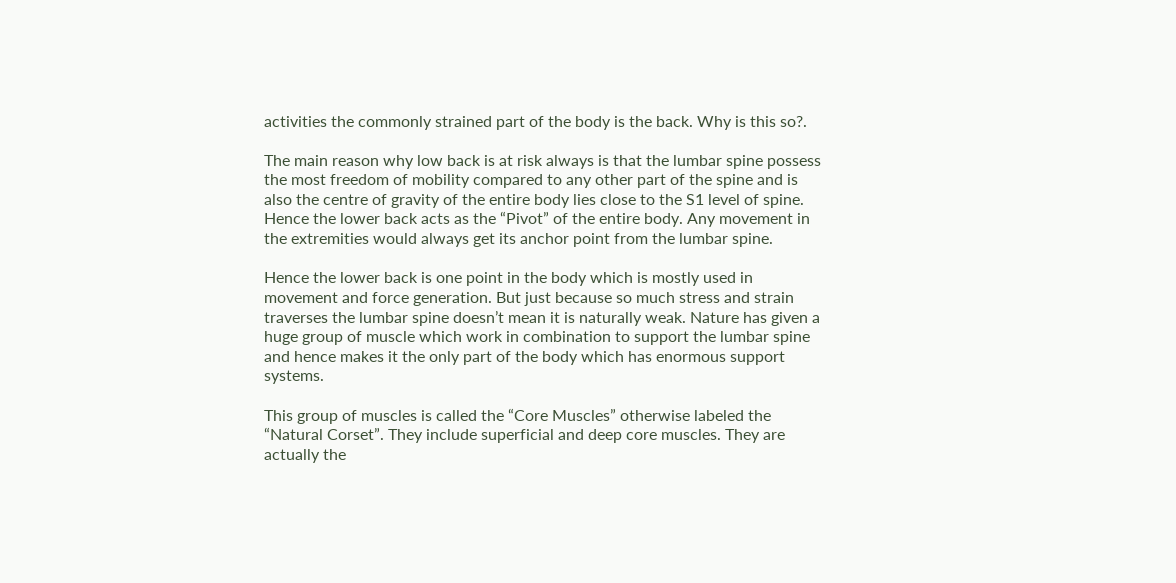activities the commonly strained part of the body is the back. Why is this so?.

The main reason why low back is at risk always is that the lumbar spine possess the most freedom of mobility compared to any other part of the spine and is also the centre of gravity of the entire body lies close to the S1 level of spine. Hence the lower back acts as the “Pivot” of the entire body. Any movement in the extremities would always get its anchor point from the lumbar spine.

Hence the lower back is one point in the body which is mostly used in movement and force generation. But just because so much stress and strain traverses the lumbar spine doesn’t mean it is naturally weak. Nature has given a huge group of muscle which work in combination to support the lumbar spine and hence makes it the only part of the body which has enormous support systems.

This group of muscles is called the “Core Muscles” otherwise labeled the “Natural Corset”. They include superficial and deep core muscles. They are actually the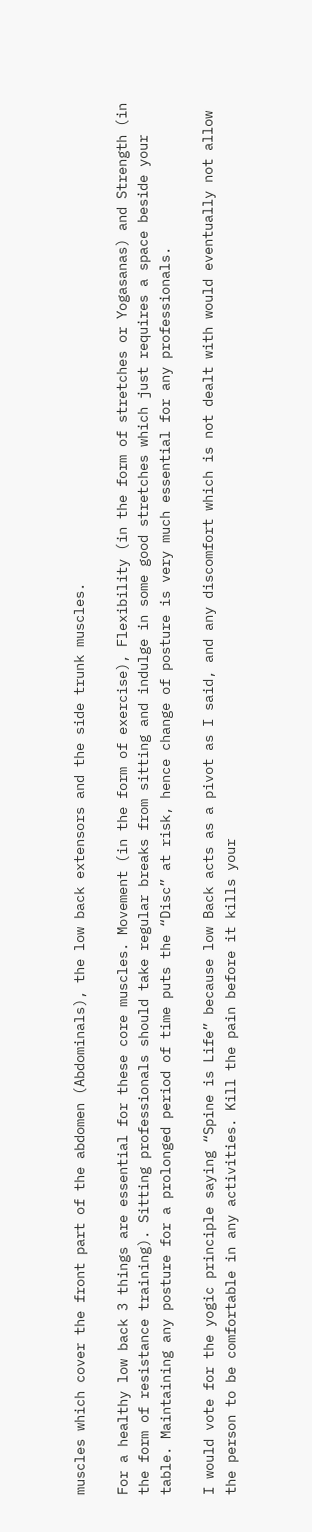muscles which cover the front part of the abdomen (Abdominals), the low back extensors and the side trunk muscles.

For a healthy low back 3 things are essential for these core muscles. Movement (in the form of exercise), Flexibility (in the form of stretches or Yogasanas) and Strength (in the form of resistance training). Sitting professionals should take regular breaks from sitting and indulge in some good stretches which just requires a space beside your table. Maintaining any posture for a prolonged period of time puts the “Disc” at risk, hence change of posture is very much essential for any professionals.

I would vote for the yogic principle saying “Spine is Life” because low Back acts as a pivot as I said, and any discomfort which is not dealt with would eventually not allow the person to be comfortable in any activities. Kill the pain before it kills your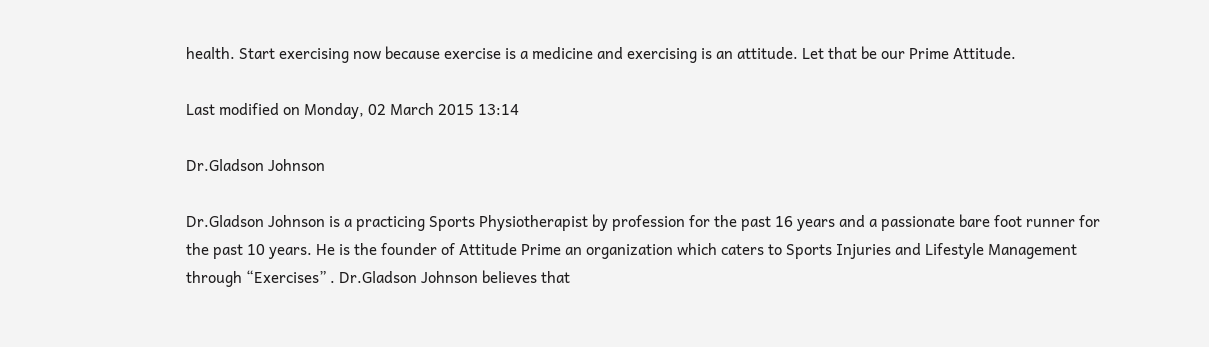health. Start exercising now because exercise is a medicine and exercising is an attitude. Let that be our Prime Attitude.

Last modified on Monday, 02 March 2015 13:14

Dr.Gladson Johnson

Dr.Gladson Johnson is a practicing Sports Physiotherapist by profession for the past 16 years and a passionate bare foot runner for the past 10 years. He is the founder of Attitude Prime an organization which caters to Sports Injuries and Lifestyle Management through “Exercises” . Dr.Gladson Johnson believes that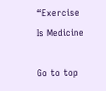“Exercise Is Medicine

Go to top